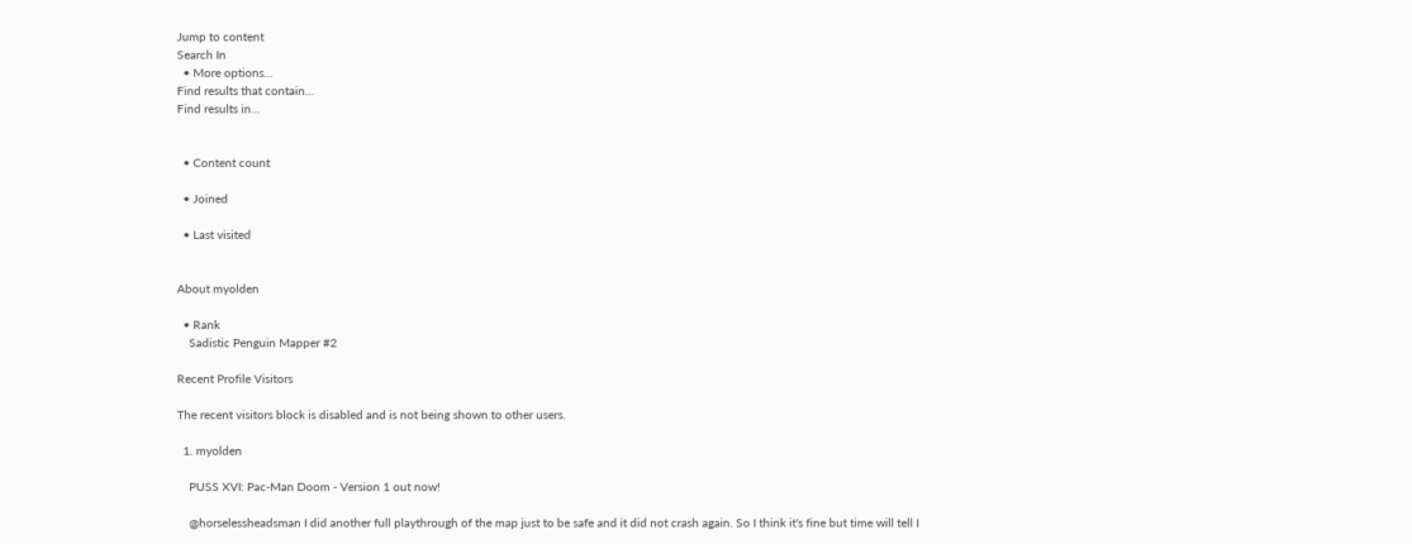Jump to content
Search In
  • More options...
Find results that contain...
Find results in...


  • Content count

  • Joined

  • Last visited


About myolden

  • Rank
    Sadistic Penguin Mapper #2

Recent Profile Visitors

The recent visitors block is disabled and is not being shown to other users.

  1. myolden

    PUSS XVI: Pac-Man Doom - Version 1 out now!

    @horselessheadsman I did another full playthrough of the map just to be safe and it did not crash again. So I think it's fine but time will tell I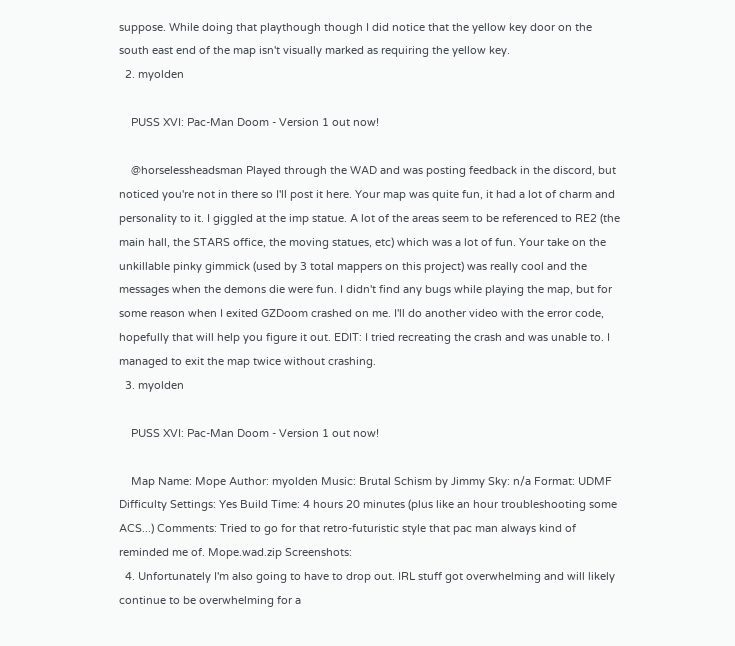suppose. While doing that playthough though I did notice that the yellow key door on the south east end of the map isn't visually marked as requiring the yellow key.
  2. myolden

    PUSS XVI: Pac-Man Doom - Version 1 out now!

    @horselessheadsman Played through the WAD and was posting feedback in the discord, but noticed you're not in there so I'll post it here. Your map was quite fun, it had a lot of charm and personality to it. I giggled at the imp statue. A lot of the areas seem to be referenced to RE2 (the main hall, the STARS office, the moving statues, etc) which was a lot of fun. Your take on the unkillable pinky gimmick (used by 3 total mappers on this project) was really cool and the messages when the demons die were fun. I didn't find any bugs while playing the map, but for some reason when I exited GZDoom crashed on me. I'll do another video with the error code, hopefully that will help you figure it out. EDIT: I tried recreating the crash and was unable to. I managed to exit the map twice without crashing.
  3. myolden

    PUSS XVI: Pac-Man Doom - Version 1 out now!

    Map Name: Mope Author: myolden Music: Brutal Schism by Jimmy Sky: n/a Format: UDMF Difficulty Settings: Yes Build Time: 4 hours 20 minutes (plus like an hour troubleshooting some ACS...) Comments: Tried to go for that retro-futuristic style that pac man always kind of reminded me of. Mope.wad.zip Screenshots:
  4. Unfortunately I'm also going to have to drop out. IRL stuff got overwhelming and will likely continue to be overwhelming for a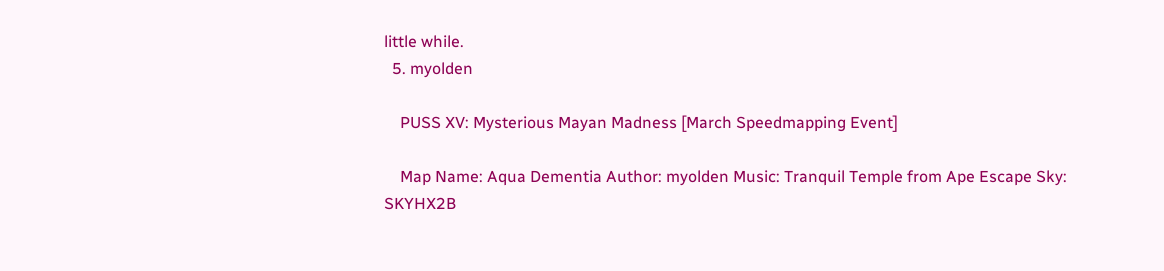little while.
  5. myolden

    PUSS XV: Mysterious Mayan Madness [March Speedmapping Event]

    Map Name: Aqua Dementia Author: myolden Music: Tranquil Temple from Ape Escape Sky: SKYHX2B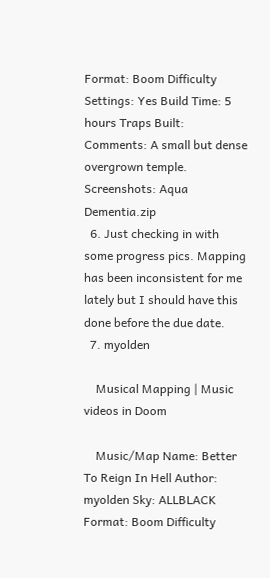Format: Boom Difficulty Settings: Yes Build Time: 5 hours Traps Built: Comments: A small but dense overgrown temple. Screenshots: Aqua Dementia.zip
  6. Just checking in with some progress pics. Mapping has been inconsistent for me lately but I should have this done before the due date.
  7. myolden

    Musical Mapping | Music videos in Doom

    Music/Map Name: Better To Reign In Hell Author: myolden Sky: ALLBLACK Format: Boom Difficulty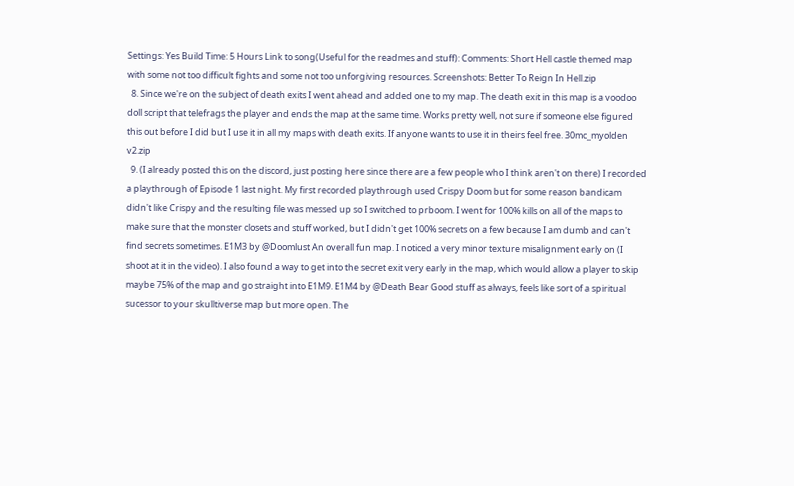Settings: Yes Build Time: 5 Hours Link to song(Useful for the readmes and stuff): Comments: Short Hell castle themed map with some not too difficult fights and some not too unforgiving resources. Screenshots: Better To Reign In Hell.zip
  8. Since we're on the subject of death exits I went ahead and added one to my map. The death exit in this map is a voodoo doll script that telefrags the player and ends the map at the same time. Works pretty well, not sure if someone else figured this out before I did but I use it in all my maps with death exits. If anyone wants to use it in theirs feel free. 30mc_myolden v2.zip
  9. (I already posted this on the discord, just posting here since there are a few people who I think aren't on there) I recorded a playthrough of Episode 1 last night. My first recorded playthrough used Crispy Doom but for some reason bandicam didn't like Crispy and the resulting file was messed up so I switched to prboom. I went for 100% kills on all of the maps to make sure that the monster closets and stuff worked, but I didn't get 100% secrets on a few because I am dumb and can't find secrets sometimes. E1M3 by @Doomlust An overall fun map. I noticed a very minor texture misalignment early on (I shoot at it in the video). I also found a way to get into the secret exit very early in the map, which would allow a player to skip maybe 75% of the map and go straight into E1M9. E1M4 by @Death Bear Good stuff as always, feels like sort of a spiritual sucessor to your skulltiverse map but more open. The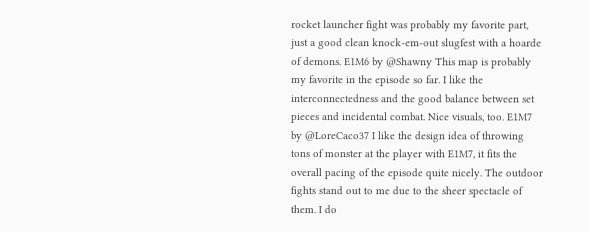rocket launcher fight was probably my favorite part, just a good clean knock-em-out slugfest with a hoarde of demons. E1M6 by @Shawny This map is probably my favorite in the episode so far. I like the interconnectedness and the good balance between set pieces and incidental combat. Nice visuals, too. E1M7 by @LoreCaco37 I like the design idea of throwing tons of monster at the player with E1M7, it fits the overall pacing of the episode quite nicely. The outdoor fights stand out to me due to the sheer spectacle of them. I do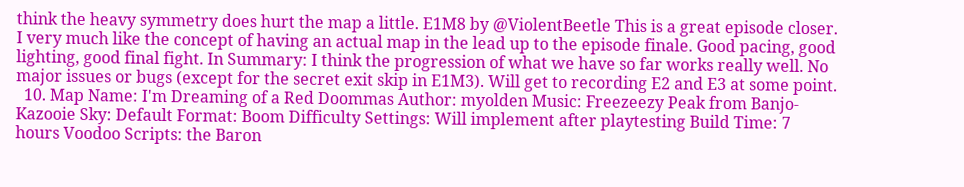think the heavy symmetry does hurt the map a little. E1M8 by @ViolentBeetle This is a great episode closer. I very much like the concept of having an actual map in the lead up to the episode finale. Good pacing, good lighting, good final fight. In Summary: I think the progression of what we have so far works really well. No major issues or bugs (except for the secret exit skip in E1M3). Will get to recording E2 and E3 at some point.
  10. Map Name: I'm Dreaming of a Red Doommas Author: myolden Music: Freezeezy Peak from Banjo-Kazooie Sky: Default Format: Boom Difficulty Settings: Will implement after playtesting Build Time: 7 hours Voodoo Scripts: the Baron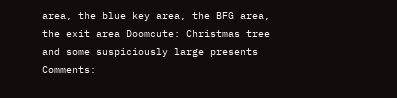area, the blue key area, the BFG area, the exit area Doomcute: Christmas tree and some suspiciously large presents Comments: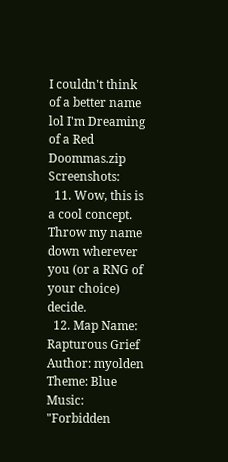I couldn't think of a better name lol I'm Dreaming of a Red Doommas.zip Screenshots:
  11. Wow, this is a cool concept. Throw my name down wherever you (or a RNG of your choice) decide.
  12. Map Name: Rapturous Grief Author: myolden Theme: Blue Music: "Forbidden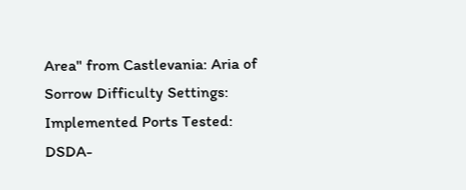Area" from Castlevania: Aria of Sorrow Difficulty Settings: Implemented Ports Tested: DSDA-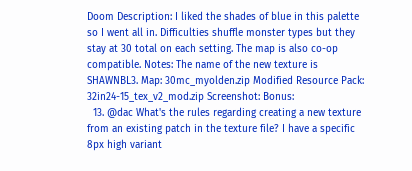Doom Description: I liked the shades of blue in this palette so I went all in. Difficulties shuffle monster types but they stay at 30 total on each setting. The map is also co-op compatible. Notes: The name of the new texture is SHAWNBL3. Map: 30mc_myolden.zip Modified Resource Pack: 32in24-15_tex_v2_mod.zip Screenshot: Bonus:
  13. @dac What's the rules regarding creating a new texture from an existing patch in the texture file? I have a specific 8px high variant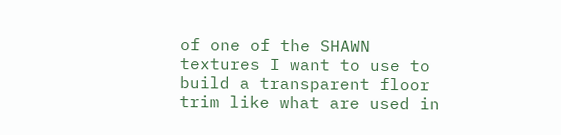of one of the SHAWN textures I want to use to build a transparent floor trim like what are used in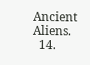Ancient Aliens.
  14.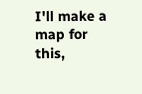I'll make a map for this,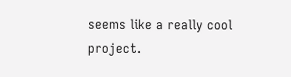seems like a really cool project.